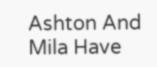Ashton And Mila Have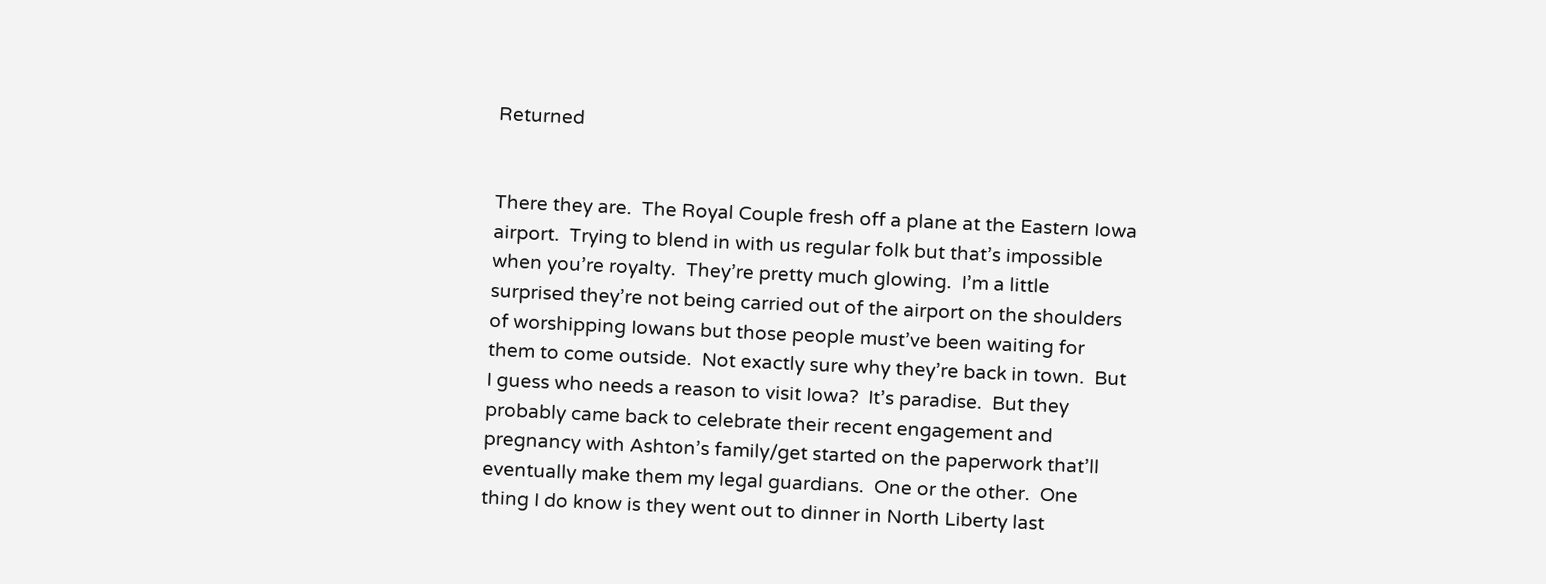Returned


There they are.  The Royal Couple fresh off a plane at the Eastern Iowa airport.  Trying to blend in with us regular folk but that’s impossible when you’re royalty.  They’re pretty much glowing.  I’m a little surprised they’re not being carried out of the airport on the shoulders of worshipping Iowans but those people must’ve been waiting for them to come outside.  Not exactly sure why they’re back in town.  But I guess who needs a reason to visit Iowa?  It’s paradise.  But they probably came back to celebrate their recent engagement and pregnancy with Ashton’s family/get started on the paperwork that’ll eventually make them my legal guardians.  One or the other.  One thing I do know is they went out to dinner in North Liberty last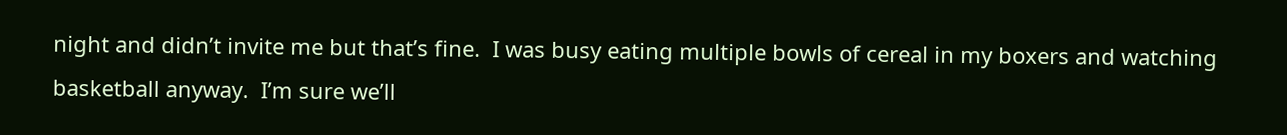night and didn’t invite me but that’s fine.  I was busy eating multiple bowls of cereal in my boxers and watching basketball anyway.  I’m sure we’ll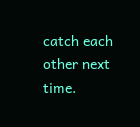catch each other next time.